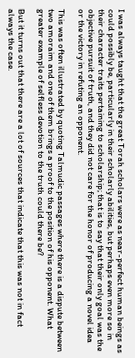I was always taught that the great Torah scholars were as near-perfect human beings as could possibly be, particularly in their scholarly abilities, but perhaps even more so in their character traits pertaining to scholarship; that is to say that their only goal was the objective pursuit of truth, and they did not care for the honor of producing a novel idea or the victory in refuting an opponent.

This was often illustrated by quoting Talmudic passages where there is a dispute between two amoraim and one of them brings a proof to the position of his opponent. What greater example of selfless devotion to the truth could there be?

But it turns out that there are a lot of sources that indicate that this was not in fact always the case.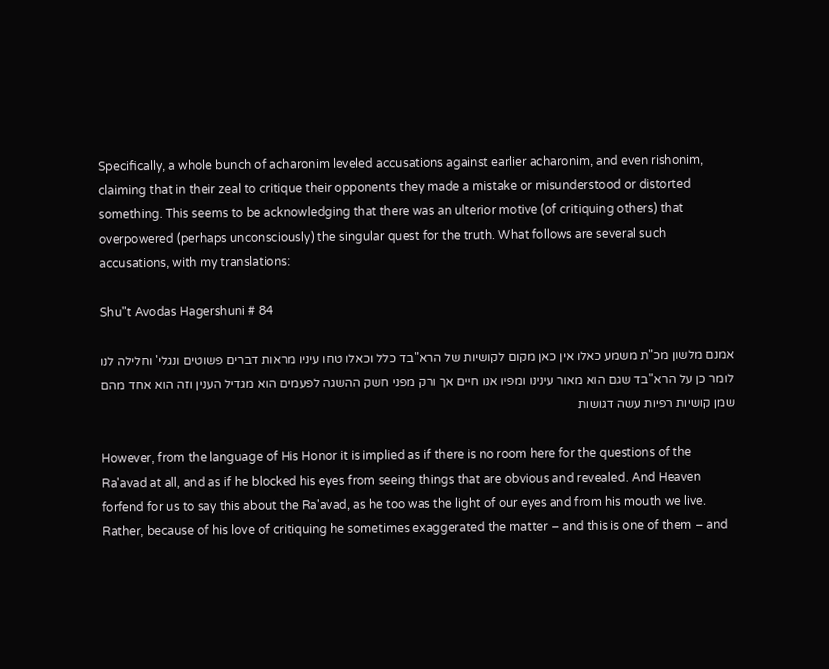Specifically, a whole bunch of acharonim leveled accusations against earlier acharonim, and even rishonim, claiming that in their zeal to critique their opponents they made a mistake or misunderstood or distorted something. This seems to be acknowledging that there was an ulterior motive (of critiquing others) that overpowered (perhaps unconsciously) the singular quest for the truth. What follows are several such accusations, with my translations:

Shu"t Avodas Hagershuni # 84

אמנם מלשון מכ"ת משמע כאלו אין כאן מקום לקושיות של הרא"בד כלל וכאלו טחו עיניו מראות דברים פשוטים ונגלי' וחלילה לנו לומר כן על הרא"בד שגם הוא מאור עינינו ומפיו אנו חיים אך ורק מפני חשק ההשגה לפעמים הוא מגדיל הענין וזה הוא אחד מהם שמן קושיות רפיות עשה דגושות

However, from the language of His Honor it is implied as if there is no room here for the questions of the Ra'avad at all, and as if he blocked his eyes from seeing things that are obvious and revealed. And Heaven forfend for us to say this about the Ra'avad, as he too was the light of our eyes and from his mouth we live. Rather, because of his love of critiquing he sometimes exaggerated the matter – and this is one of them – and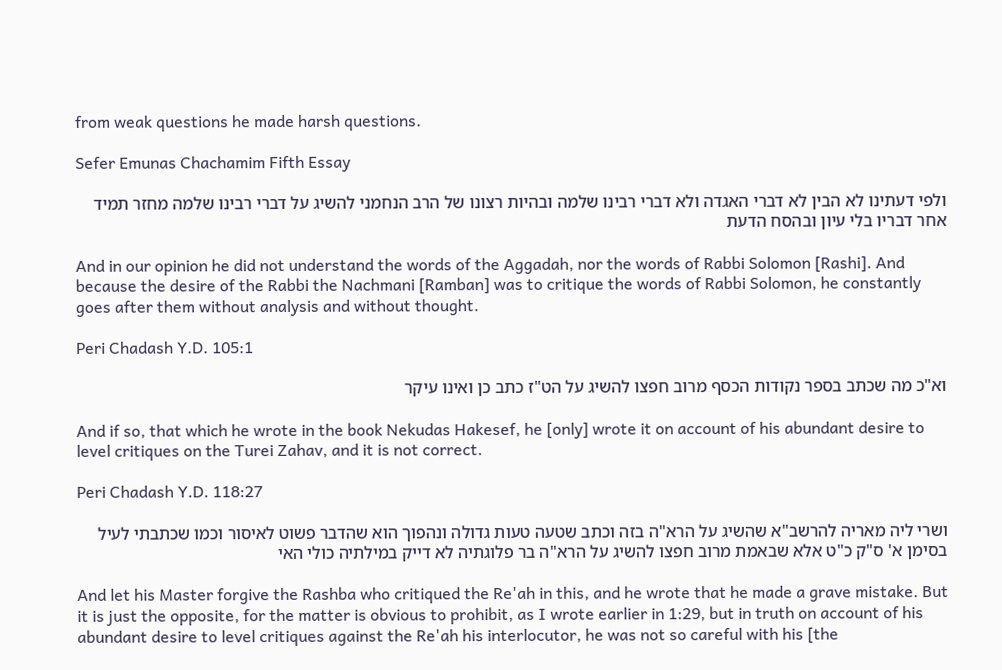from weak questions he made harsh questions.

Sefer Emunas Chachamim Fifth Essay

ולפי דעתינו לא הבין לא דברי האגדה ולא דברי רבינו שלמה ובהיות רצונו של הרב הנחמני להשיג על דברי רבינו שלמה מחזר תמיד אחר דבריו בלי עיון ובהסח הדעת

And in our opinion he did not understand the words of the Aggadah, nor the words of Rabbi Solomon [Rashi]. And because the desire of the Rabbi the Nachmani [Ramban] was to critique the words of Rabbi Solomon, he constantly goes after them without analysis and without thought.

Peri Chadash Y.D. 105:1

וא"כ מה שכתב בספר נקודות הכסף מרוב חפצו להשיג על הט"ז כתב כן ואינו עיקר

And if so, that which he wrote in the book Nekudas Hakesef, he [only] wrote it on account of his abundant desire to level critiques on the Turei Zahav, and it is not correct.

Peri Chadash Y.D. 118:27

ושרי ליה מאריה להרשב"א שהשיג על הרא"ה בזה וכתב שטעה טעות גדולה ונהפוך הוא שהדבר פשוט לאיסור וכמו שכתבתי לעיל בסימן א' ס"ק כ"ט אלא שבאמת מרוב חפצו להשיג על הרא"ה בר פלוגתיה לא דייק במילתיה כולי האי

And let his Master forgive the Rashba who critiqued the Re'ah in this, and he wrote that he made a grave mistake. But it is just the opposite, for the matter is obvious to prohibit, as I wrote earlier in 1:29, but in truth on account of his abundant desire to level critiques against the Re'ah his interlocutor, he was not so careful with his [the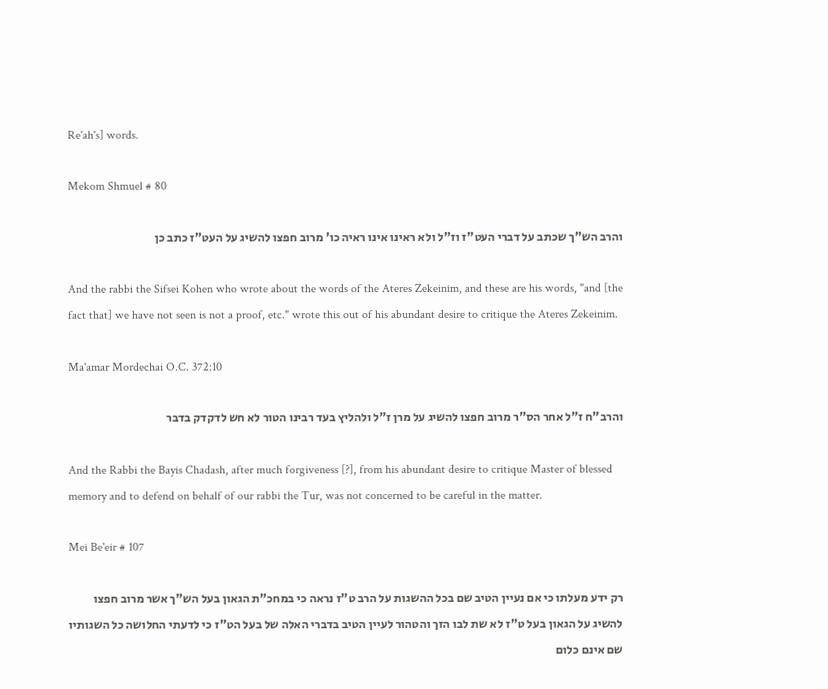Re'ah's] words.

Mekom Shmuel # 80

והרב הש"ך שכתב על דברי העט"ז וז"ל ולא ראינו אינו ראיה כו' מרוב חפצו להשיג על העט"ז כתב כן

And the rabbi the Sifsei Kohen who wrote about the words of the Ateres Zekeinim, and these are his words, "and [the fact that] we have not seen is not a proof, etc." wrote this out of his abundant desire to critique the Ateres Zekeinim.

Ma'amar Mordechai O.C. 372:10

והרב"ח ז"ל אחר הס"ר מרוב חפצו להשיג על מרן ז"ל ולהליץ בעד רבינו הטור לא חש לדקדק בדבר

And the Rabbi the Bayis Chadash, after much forgiveness [?], from his abundant desire to critique Master of blessed memory and to defend on behalf of our rabbi the Tur, was not concerned to be careful in the matter.

Mei Be'eir # 107

רק ידע מעלתו כי אם נעיין הטיב שם בכל ההשגות על הרב ט"ז נראה כי במחכ"ת הגאון בעל הש"ך אשר מרוב חפצו להשיג על הגאון בעל ט"ז לא שת לבו הזך והטהור לעיין הטיב בדברי האלה של בעל הט"ז כי לדעתי החלושה כל השגותיו שם אינם כלום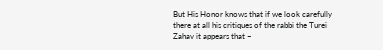But His Honor knows that if we look carefully there at all his critiques of the rabbi the Turei Zahav it appears that –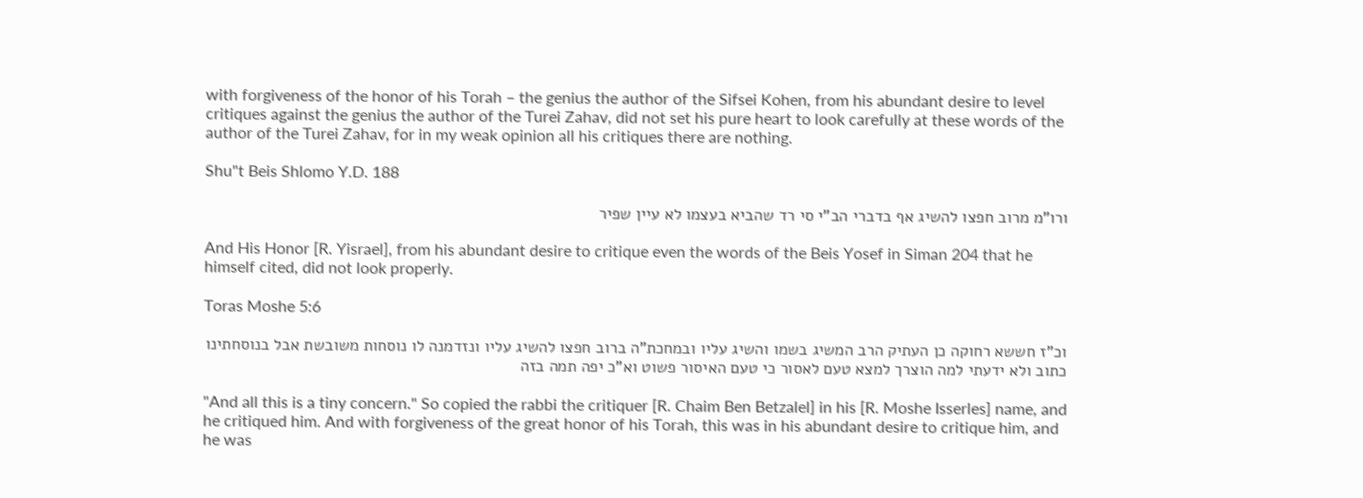with forgiveness of the honor of his Torah – the genius the author of the Sifsei Kohen, from his abundant desire to level critiques against the genius the author of the Turei Zahav, did not set his pure heart to look carefully at these words of the author of the Turei Zahav, for in my weak opinion all his critiques there are nothing.

Shu"t Beis Shlomo Y.D. 188

ורו"מ מרוב חפצו להשיג אף בדברי הב"י סי רד שהביא בעצמו לא עיין שפיר

And His Honor [R. Yisrael], from his abundant desire to critique even the words of the Beis Yosef in Siman 204 that he himself cited, did not look properly.

Toras Moshe 5:6

וכ"ז חששא רחוקה כן העתיק הרב המשיג בשמו והשיג עליו ובמחכת"ה ברוב חפצו להשיג עליו ונזדמנה לו נוסחות משובשת אבל בנוסחתינו כתוב ולא ידעתי למה הוצרך למצא טעם לאסור כי טעם האיסור פשוט וא"כ יפה תמה בזה

"And all this is a tiny concern." So copied the rabbi the critiquer [R. Chaim Ben Betzalel] in his [R. Moshe Isserles] name, and he critiqued him. And with forgiveness of the great honor of his Torah, this was in his abundant desire to critique him, and he was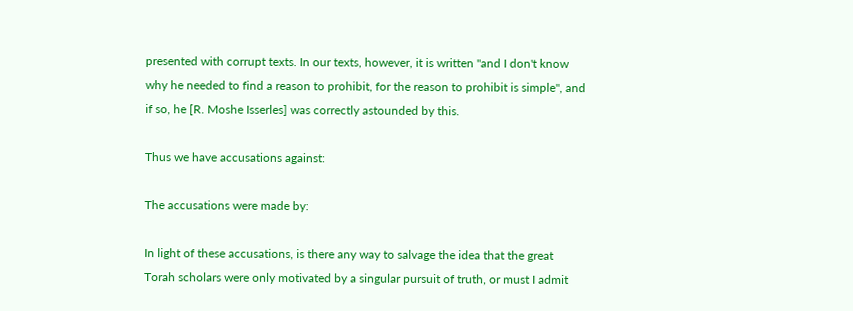presented with corrupt texts. In our texts, however, it is written "and I don't know why he needed to find a reason to prohibit, for the reason to prohibit is simple", and if so, he [R. Moshe Isserles] was correctly astounded by this.

Thus we have accusations against:

The accusations were made by:

In light of these accusations, is there any way to salvage the idea that the great Torah scholars were only motivated by a singular pursuit of truth, or must I admit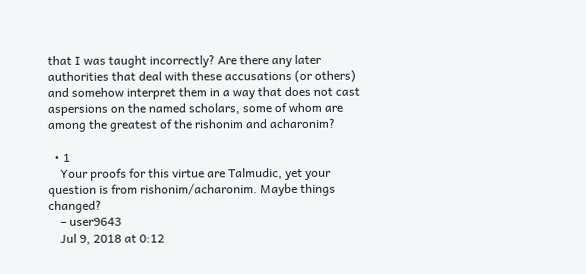that I was taught incorrectly? Are there any later authorities that deal with these accusations (or others) and somehow interpret them in a way that does not cast aspersions on the named scholars, some of whom are among the greatest of the rishonim and acharonim?

  • 1
    Your proofs for this virtue are Talmudic, yet your question is from rishonim/acharonim. Maybe things changed?
    – user9643
    Jul 9, 2018 at 0:12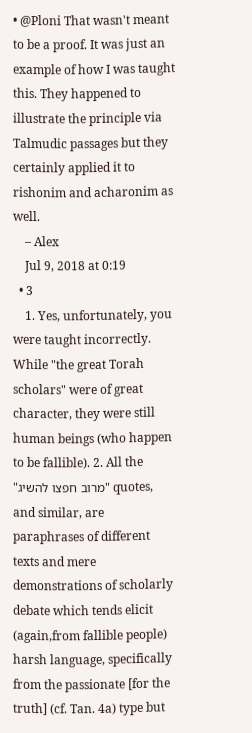• @Ploni That wasn't meant to be a proof. It was just an example of how I was taught this. They happened to illustrate the principle via Talmudic passages but they certainly applied it to rishonim and acharonim as well.
    – Alex
    Jul 9, 2018 at 0:19
  • 3
    1. Yes, unfortunately, you were taught incorrectly. While "the great Torah scholars" were of great character, they were still human beings (who happen to be fallible). 2. All the "מרוב חפצו להשיג" quotes, and similar, are paraphrases of different texts and mere demonstrations of scholarly debate which tends elicit (again,from fallible people) harsh language, specifically from the passionate [for the truth] (cf. Tan. 4a) type but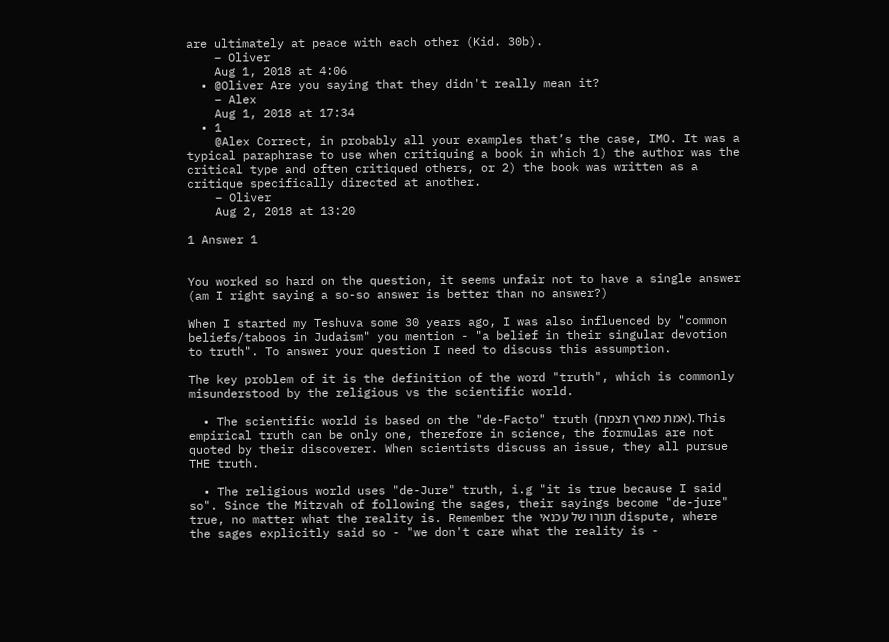are ultimately at peace with each other (Kid. 30b).
    – Oliver
    Aug 1, 2018 at 4:06
  • @Oliver Are you saying that they didn't really mean it?
    – Alex
    Aug 1, 2018 at 17:34
  • 1
    @Alex Correct, in probably all your examples that’s the case, IMO. It was a typical paraphrase to use when critiquing a book in which 1) the author was the critical type and often critiqued others, or 2) the book was written as a critique specifically directed at another.
    – Oliver
    Aug 2, 2018 at 13:20

1 Answer 1


You worked so hard on the question, it seems unfair not to have a single answer (am I right saying a so-so answer is better than no answer?)

When I started my Teshuva some 30 years ago, I was also influenced by "common beliefs/taboos in Judaism" you mention - "a belief in their singular devotion to truth". To answer your question I need to discuss this assumption.

The key problem of it is the definition of the word "truth", which is commonly misunderstood by the religious vs the scientific world.

  • The scientific world is based on the "de-Facto" truth (אמת מארץ תצמח). This empirical truth can be only one, therefore in science, the formulas are not quoted by their discoverer. When scientists discuss an issue, they all pursue THE truth.

  • The religious world uses "de-Jure" truth, i.g "it is true because I said so". Since the Mitzvah of following the sages, their sayings become "de-jure" true, no matter what the reality is. Remember the תנורו של עכנאי dispute, where the sages explicitly said so - "we don't care what the reality is -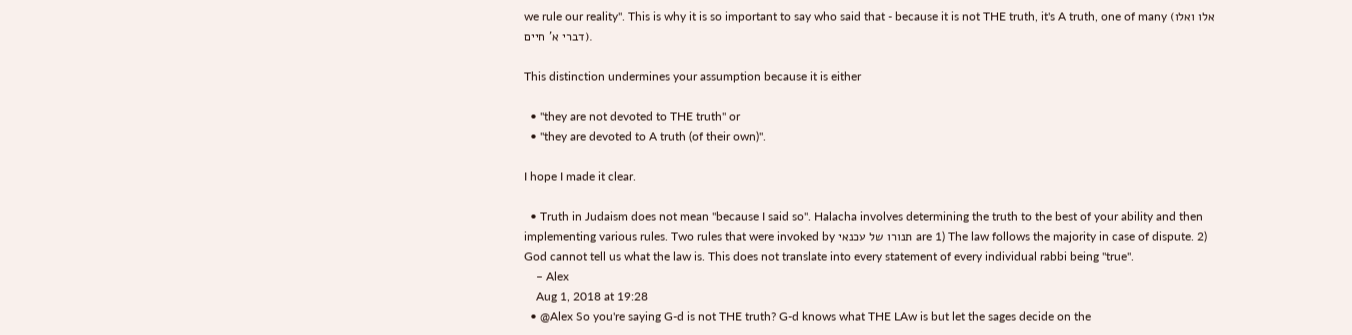we rule our reality". This is why it is so important to say who said that - because it is not THE truth, it's A truth, one of many (אלו ואלו דברי א' חיים).

This distinction undermines your assumption because it is either

  • "they are not devoted to THE truth" or
  • "they are devoted to A truth (of their own)".

I hope I made it clear.

  • Truth in Judaism does not mean "because I said so". Halacha involves determining the truth to the best of your ability and then implementing various rules. Two rules that were invoked by תנורו של עכנאי are 1) The law follows the majority in case of dispute. 2) God cannot tell us what the law is. This does not translate into every statement of every individual rabbi being "true".
    – Alex
    Aug 1, 2018 at 19:28
  • @Alex So you're saying G-d is not THE truth? G-d knows what THE LAw is but let the sages decide on the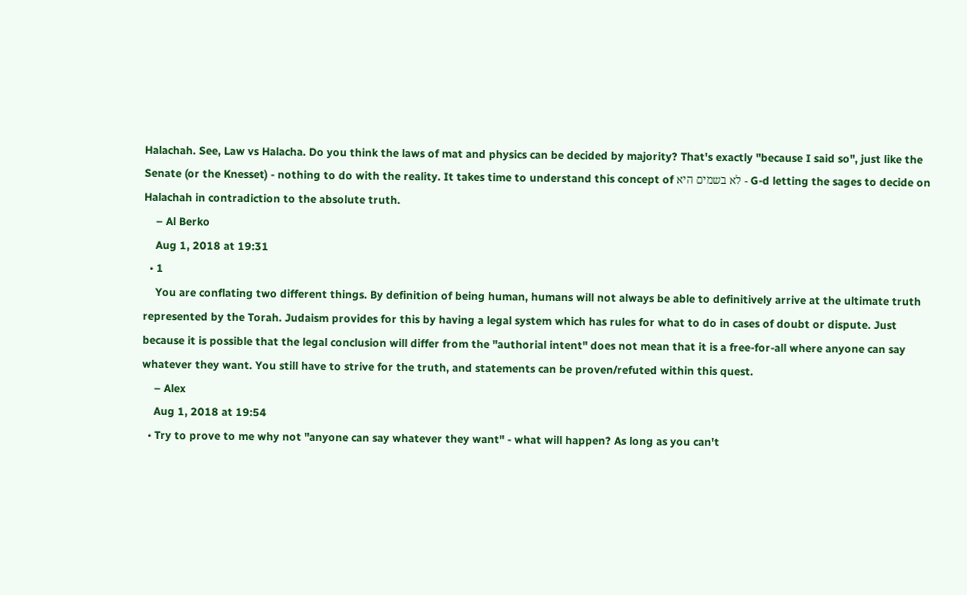Halachah. See, Law vs Halacha. Do you think the laws of mat and physics can be decided by majority? That's exactly "because I said so", just like the Senate (or the Knesset) - nothing to do with the reality. It takes time to understand this concept of לא בשמים היא - G-d letting the sages to decide on Halachah in contradiction to the absolute truth.
    – Al Berko
    Aug 1, 2018 at 19:31
  • 1
    You are conflating two different things. By definition of being human, humans will not always be able to definitively arrive at the ultimate truth represented by the Torah. Judaism provides for this by having a legal system which has rules for what to do in cases of doubt or dispute. Just because it is possible that the legal conclusion will differ from the "authorial intent" does not mean that it is a free-for-all where anyone can say whatever they want. You still have to strive for the truth, and statements can be proven/refuted within this quest.
    – Alex
    Aug 1, 2018 at 19:54
  • Try to prove to me why not "anyone can say whatever they want" - what will happen? As long as you can't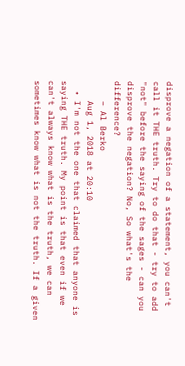disprove a negation of a statement, you can't call it THE truth. Try to do that - try to add "not" before the saying of the sages - can you disprove the negation? No, So what's the difference?
    – Al Berko
    Aug 1, 2018 at 20:10
  • I'm not the one that claimed that anyone is saying THE truth. My point is that even if we can't always know what is the truth, we can sometimes know what is not the truth. If a given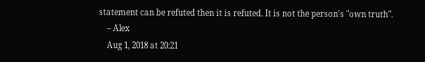statement can be refuted then it is refuted. It is not the person's "own truth".
    – Alex
    Aug 1, 2018 at 20:21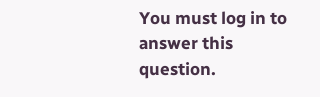You must log in to answer this question.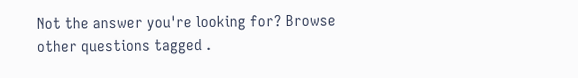Not the answer you're looking for? Browse other questions tagged .